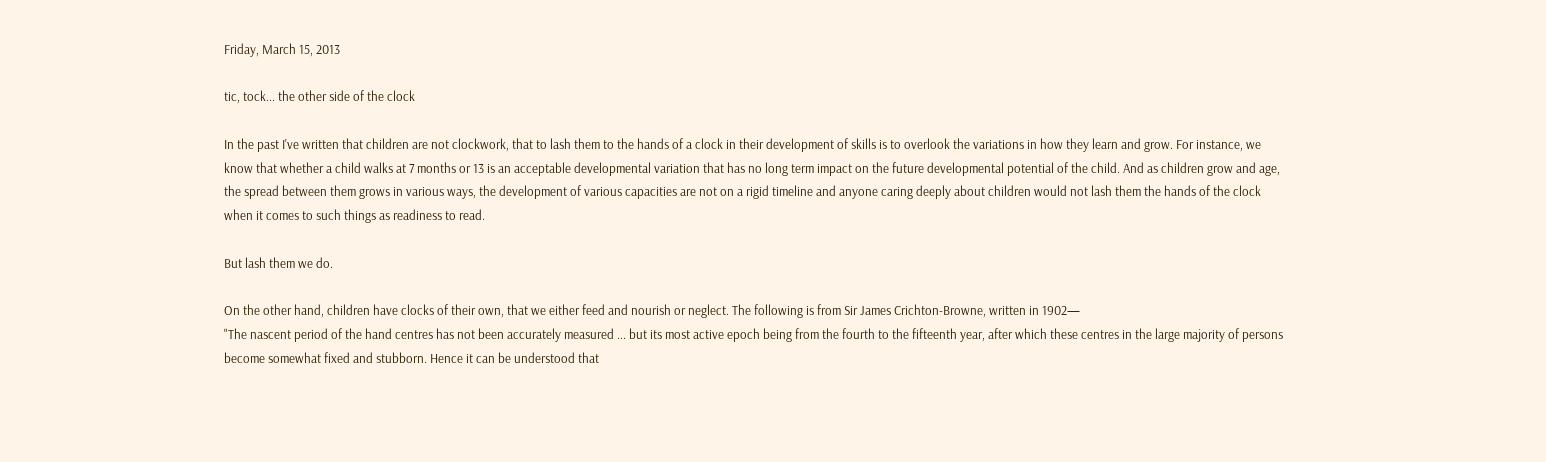Friday, March 15, 2013

tic, tock... the other side of the clock

In the past I've written that children are not clockwork, that to lash them to the hands of a clock in their development of skills is to overlook the variations in how they learn and grow. For instance, we know that whether a child walks at 7 months or 13 is an acceptable developmental variation that has no long term impact on the future developmental potential of the child. And as children grow and age, the spread between them grows in various ways, the development of various capacities are not on a rigid timeline and anyone caring deeply about children would not lash them the hands of the clock when it comes to such things as readiness to read.

But lash them we do.

On the other hand, children have clocks of their own, that we either feed and nourish or neglect. The following is from Sir James Crichton-Browne, written in 1902—
"The nascent period of the hand centres has not been accurately measured ... but its most active epoch being from the fourth to the fifteenth year, after which these centres in the large majority of persons become somewhat fixed and stubborn. Hence it can be understood that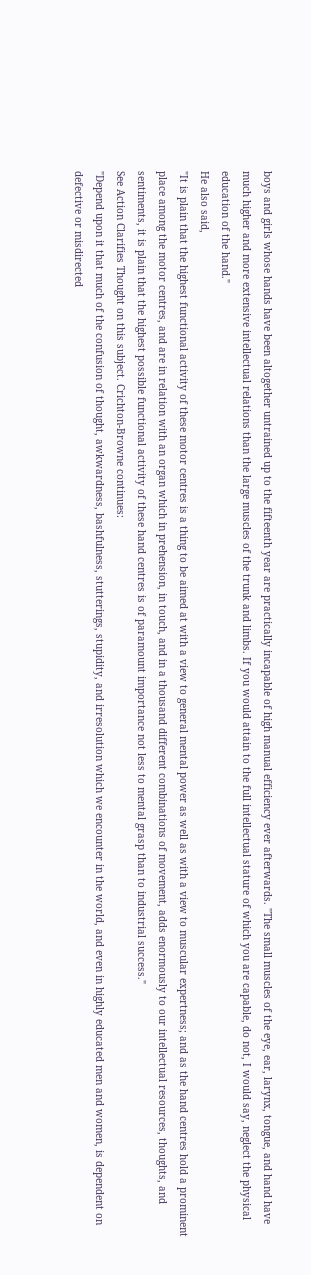boys and girls whose hands have been altogether untrained up to the fifteenth year are practically incapable of high manual efficiency ever afterwards. "The small muscles of the eye, ear, larynx, tongue, and hand have much higher and more extensive intellectual relations than the large muscles of the trunk and limbs. If you would attain to the full intellectual stature of which you are capable, do not, I would say, neglect the physical education of the hand."
He also said,
"It is plain that the highest functional activity of these motor centres is a thing to be aimed at with a view to general mental power as well as with a view to muscular expertness; and as the hand centres hold a prominent place among the motor centres, and are in relation with an organ which in prehension, in touch, and in a thousand different combinations of movement, adds enormously to our intellectual resources, thoughts, and sentiments, it is plain that the highest possible functional activity of these hand centres is of paramount importance not less to mental grasp than to industrial success."
See Action Clarifies Thought on this subject. Crichton-Browne continues:
"Depend upon it that much of the confusion of thought, awkwardness, bashfulness, stutterings, stupidity, and irresolution which we encounter in the world, and even in highly educated men and women, is dependent on defective or misdirected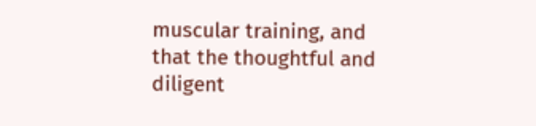muscular training, and that the thoughtful and diligent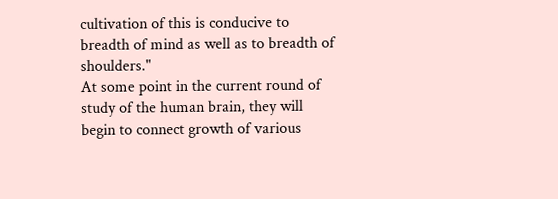cultivation of this is conducive to breadth of mind as well as to breadth of shoulders."
At some point in the current round of study of the human brain, they will begin to connect growth of various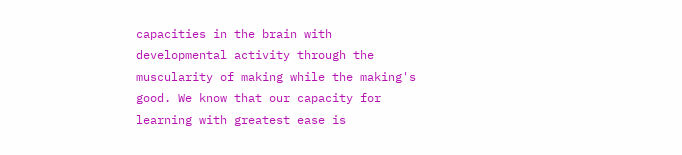capacities in the brain with developmental activity through the muscularity of making while the making's good. We know that our capacity for learning with greatest ease is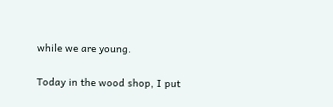while we are young.

Today in the wood shop, I put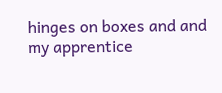hinges on boxes and and my apprentice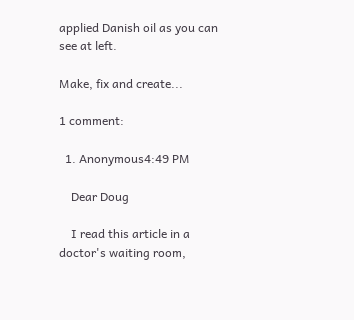applied Danish oil as you can see at left.

Make, fix and create...

1 comment:

  1. Anonymous4:49 PM

    Dear Doug

    I read this article in a doctor's waiting room,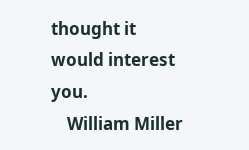thought it would interest you.
    William Miller